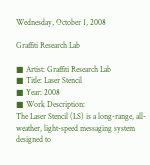Wednesday, October 1, 2008

Graffiti Research Lab

■ Artist: Graffiti Research Lab
■ Title: Laser Stencil
■ Year: 2008
■ Work Description:
The Laser Stencil (LS) is a long-range, all-weather, light-speed messaging system designed to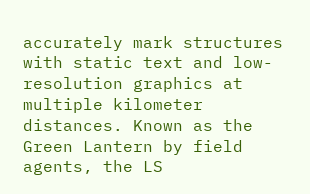accurately mark structures with static text and low-resolution graphics at multiple kilometer distances. Known as the Green Lantern by field agents, the LS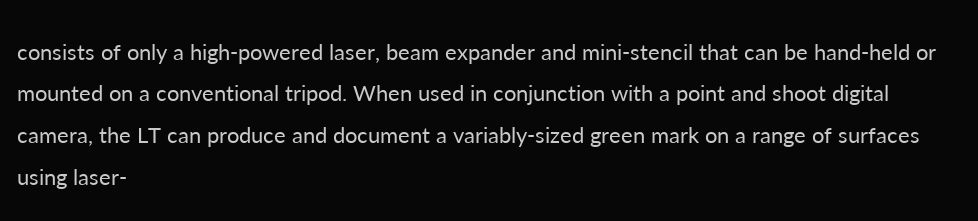consists of only a high-powered laser, beam expander and mini-stencil that can be hand-held or mounted on a conventional tripod. When used in conjunction with a point and shoot digital camera, the LT can produce and document a variably-sized green mark on a range of surfaces using laser-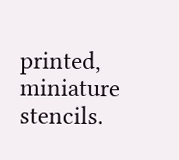printed, miniature stencils.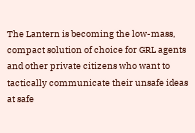The Lantern is becoming the low-mass, compact solution of choice for GRL agents and other private citizens who want to tactically communicate their unsafe ideas at safe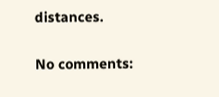distances.

No comments: